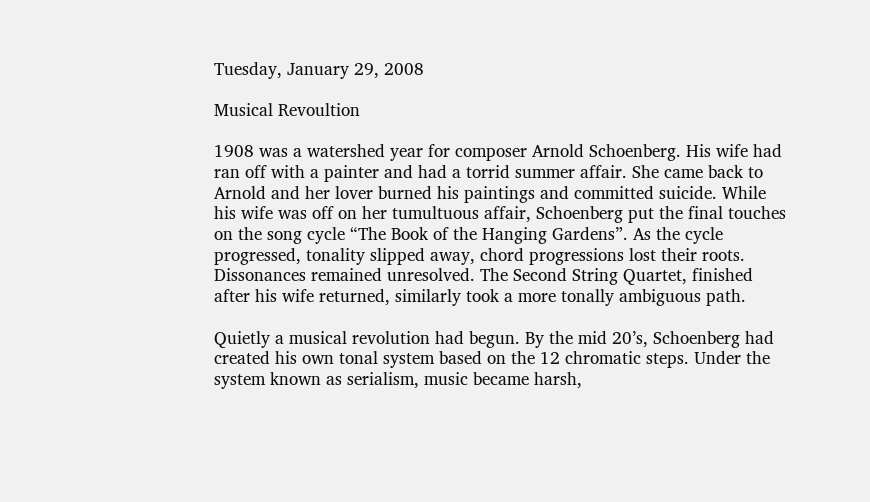Tuesday, January 29, 2008

Musical Revoultion

1908 was a watershed year for composer Arnold Schoenberg. His wife had ran off with a painter and had a torrid summer affair. She came back to Arnold and her lover burned his paintings and committed suicide. While his wife was off on her tumultuous affair, Schoenberg put the final touches on the song cycle “The Book of the Hanging Gardens”. As the cycle progressed, tonality slipped away, chord progressions lost their roots. Dissonances remained unresolved. The Second String Quartet, finished after his wife returned, similarly took a more tonally ambiguous path.

Quietly a musical revolution had begun. By the mid 20’s, Schoenberg had created his own tonal system based on the 12 chromatic steps. Under the system known as serialism, music became harsh,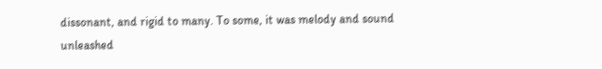dissonant, and rigid to many. To some, it was melody and sound unleashed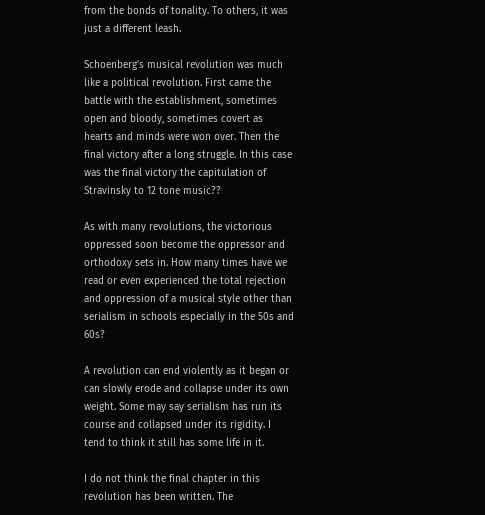from the bonds of tonality. To others, it was just a different leash.

Schoenberg’s musical revolution was much like a political revolution. First came the battle with the establishment, sometimes open and bloody, sometimes covert as hearts and minds were won over. Then the final victory after a long struggle. In this case was the final victory the capitulation of Stravinsky to 12 tone music??

As with many revolutions, the victorious oppressed soon become the oppressor and orthodoxy sets in. How many times have we read or even experienced the total rejection and oppression of a musical style other than serialism in schools especially in the 50s and 60s?

A revolution can end violently as it began or can slowly erode and collapse under its own weight. Some may say serialism has run its course and collapsed under its rigidity. I tend to think it still has some life in it.

I do not think the final chapter in this revolution has been written. The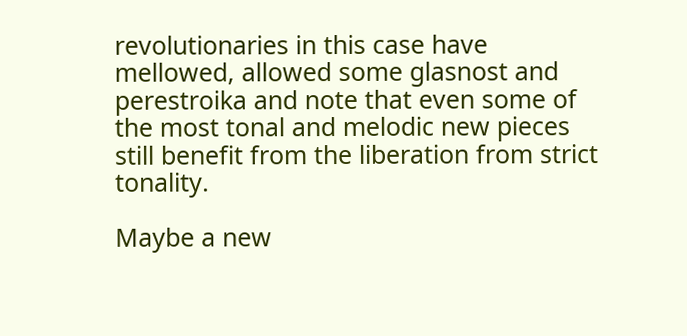revolutionaries in this case have mellowed, allowed some glasnost and perestroika and note that even some of the most tonal and melodic new pieces still benefit from the liberation from strict tonality.

Maybe a new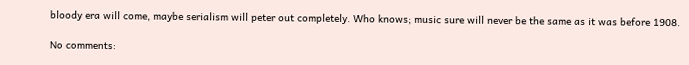bloody era will come, maybe serialism will peter out completely. Who knows; music sure will never be the same as it was before 1908.

No comments: